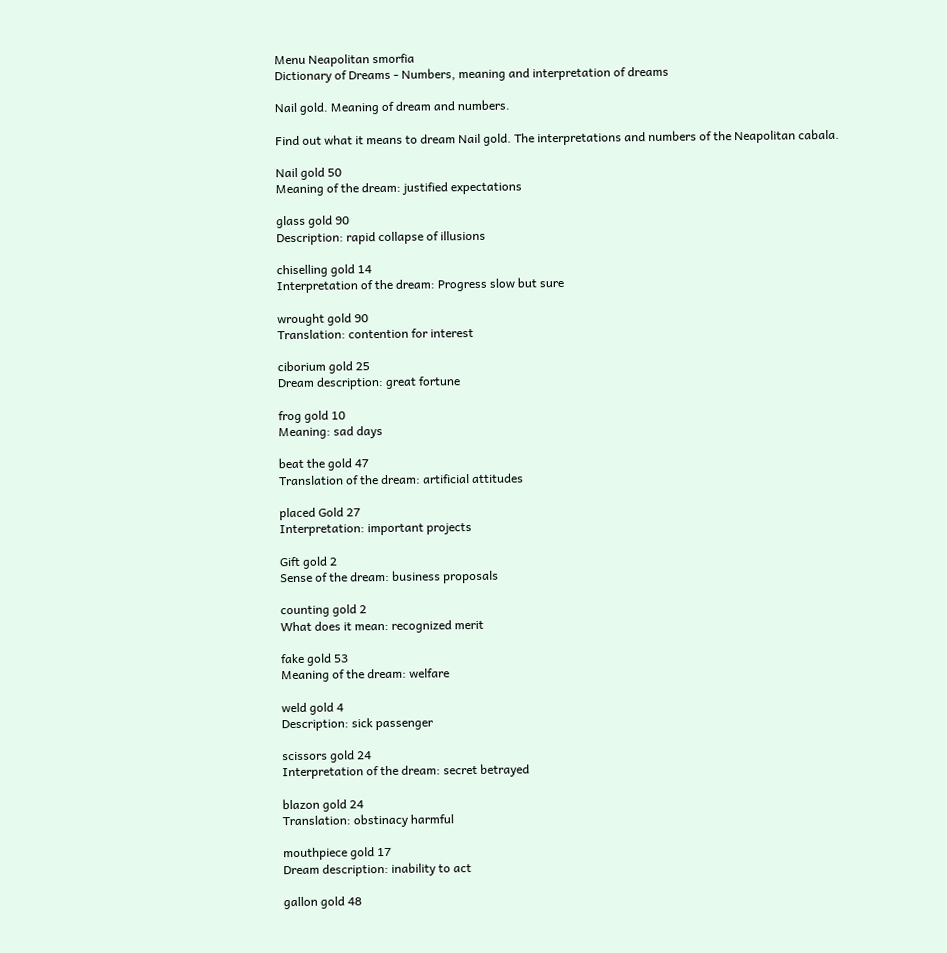Menu Neapolitan smorfia
Dictionary of Dreams - Numbers, meaning and interpretation of dreams

Nail gold. Meaning of dream and numbers.

Find out what it means to dream Nail gold. The interpretations and numbers of the Neapolitan cabala.

Nail gold 50
Meaning of the dream: justified expectations

glass gold 90
Description: rapid collapse of illusions

chiselling gold 14
Interpretation of the dream: Progress slow but sure

wrought gold 90
Translation: contention for interest

ciborium gold 25
Dream description: great fortune

frog gold 10
Meaning: sad days

beat the gold 47
Translation of the dream: artificial attitudes

placed Gold 27
Interpretation: important projects

Gift gold 2
Sense of the dream: business proposals

counting gold 2
What does it mean: recognized merit

fake gold 53
Meaning of the dream: welfare

weld gold 4
Description: sick passenger

scissors gold 24
Interpretation of the dream: secret betrayed

blazon gold 24
Translation: obstinacy harmful

mouthpiece gold 17
Dream description: inability to act

gallon gold 48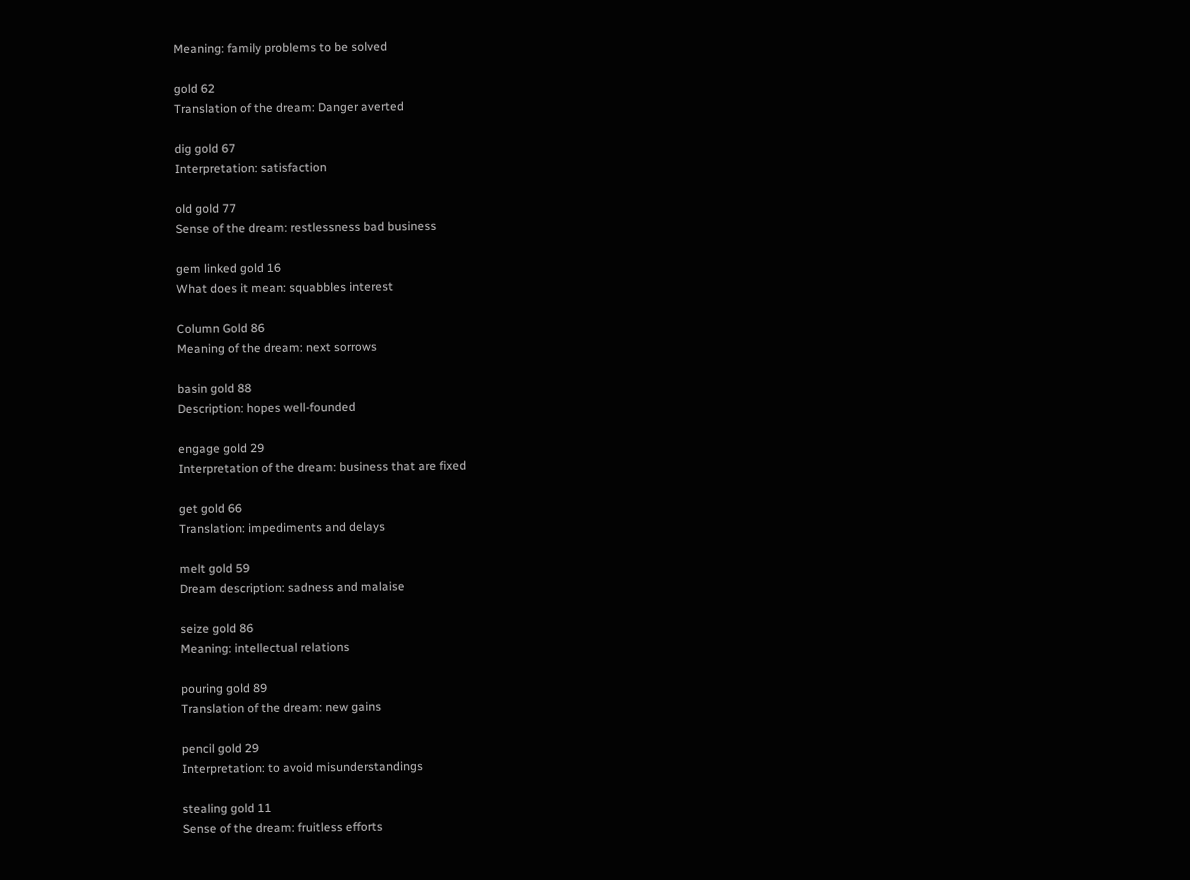Meaning: family problems to be solved

gold 62
Translation of the dream: Danger averted

dig gold 67
Interpretation: satisfaction

old gold 77
Sense of the dream: restlessness bad business

gem linked gold 16
What does it mean: squabbles interest

Column Gold 86
Meaning of the dream: next sorrows

basin gold 88
Description: hopes well-founded

engage gold 29
Interpretation of the dream: business that are fixed

get gold 66
Translation: impediments and delays

melt gold 59
Dream description: sadness and malaise

seize gold 86
Meaning: intellectual relations

pouring gold 89
Translation of the dream: new gains

pencil gold 29
Interpretation: to avoid misunderstandings

stealing gold 11
Sense of the dream: fruitless efforts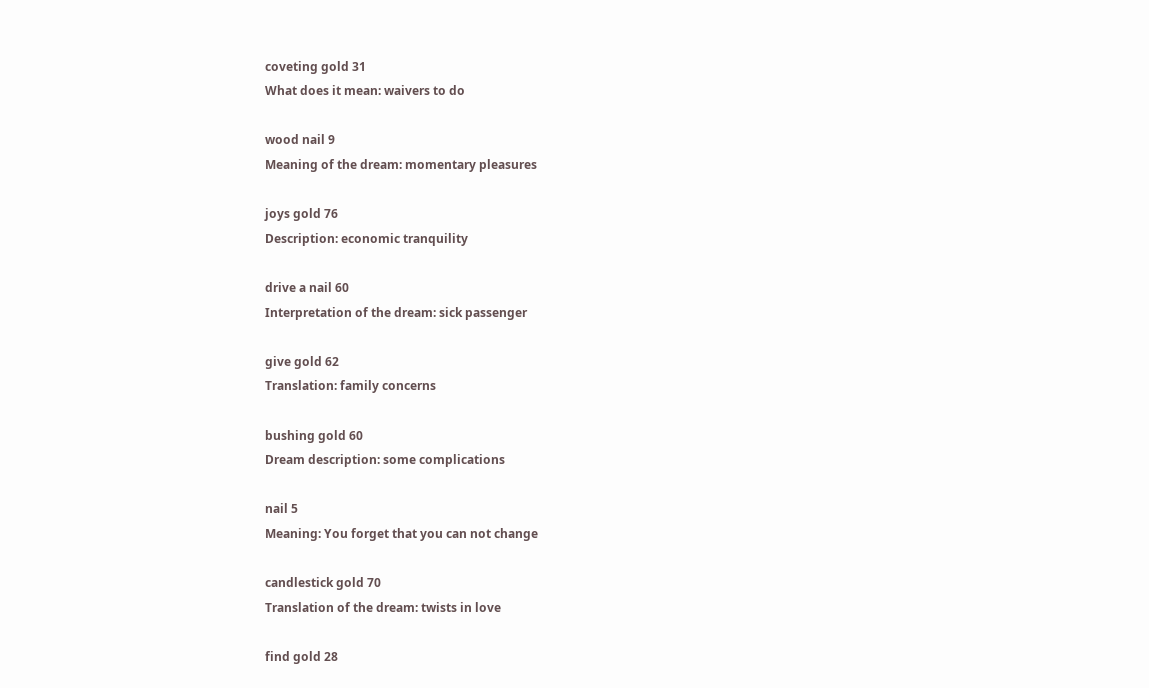coveting gold 31
What does it mean: waivers to do

wood nail 9
Meaning of the dream: momentary pleasures

joys gold 76
Description: economic tranquility

drive a nail 60
Interpretation of the dream: sick passenger

give gold 62
Translation: family concerns

bushing gold 60
Dream description: some complications

nail 5
Meaning: You forget that you can not change

candlestick gold 70
Translation of the dream: twists in love

find gold 28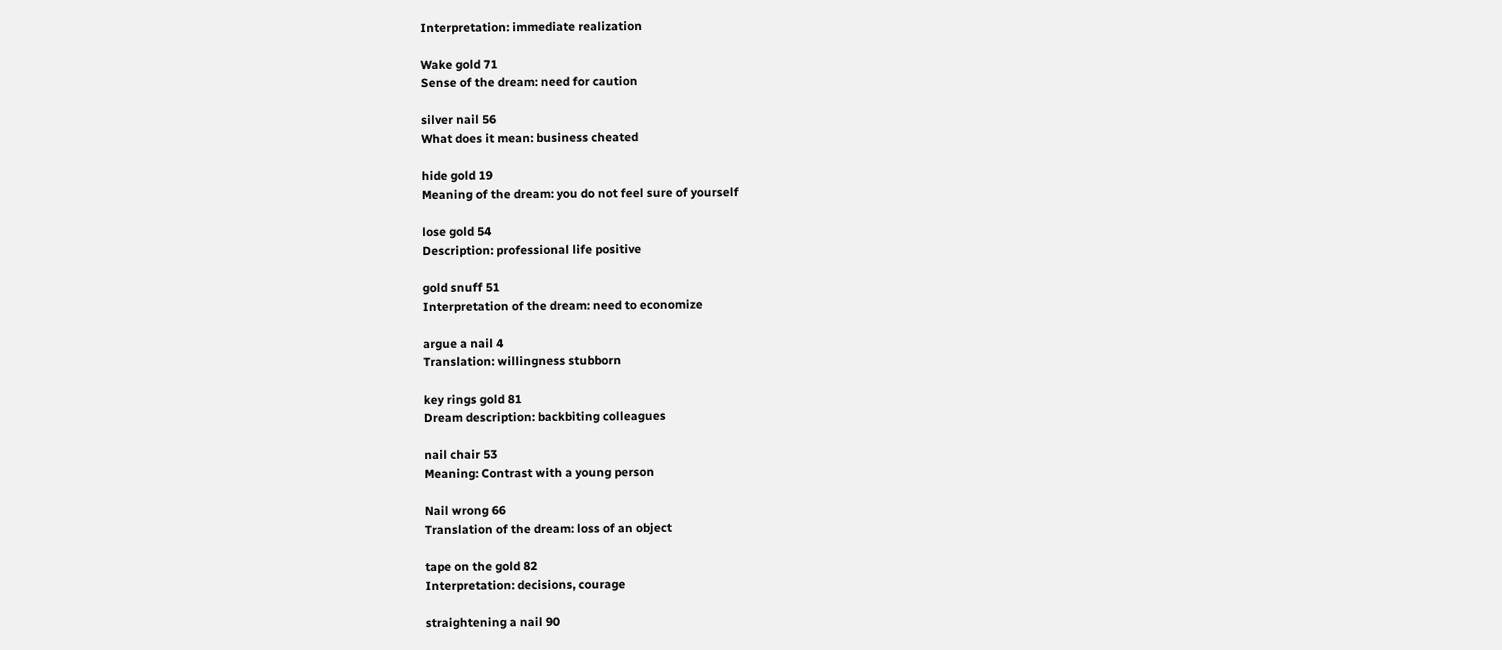Interpretation: immediate realization

Wake gold 71
Sense of the dream: need for caution

silver nail 56
What does it mean: business cheated

hide gold 19
Meaning of the dream: you do not feel sure of yourself

lose gold 54
Description: professional life positive

gold snuff 51
Interpretation of the dream: need to economize

argue a nail 4
Translation: willingness stubborn

key rings gold 81
Dream description: backbiting colleagues

nail chair 53
Meaning: Contrast with a young person

Nail wrong 66
Translation of the dream: loss of an object

tape on the gold 82
Interpretation: decisions, courage

straightening a nail 90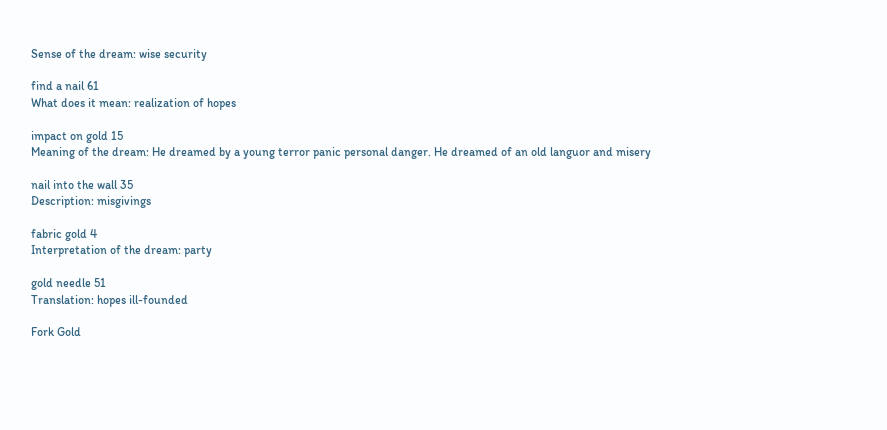Sense of the dream: wise security

find a nail 61
What does it mean: realization of hopes

impact on gold 15
Meaning of the dream: He dreamed by a young terror panic personal danger. He dreamed of an old languor and misery

nail into the wall 35
Description: misgivings

fabric gold 4
Interpretation of the dream: party

gold needle 51
Translation: hopes ill-founded

Fork Gold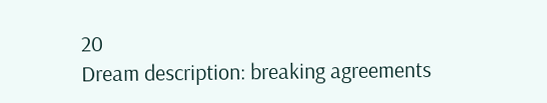20
Dream description: breaking agreements